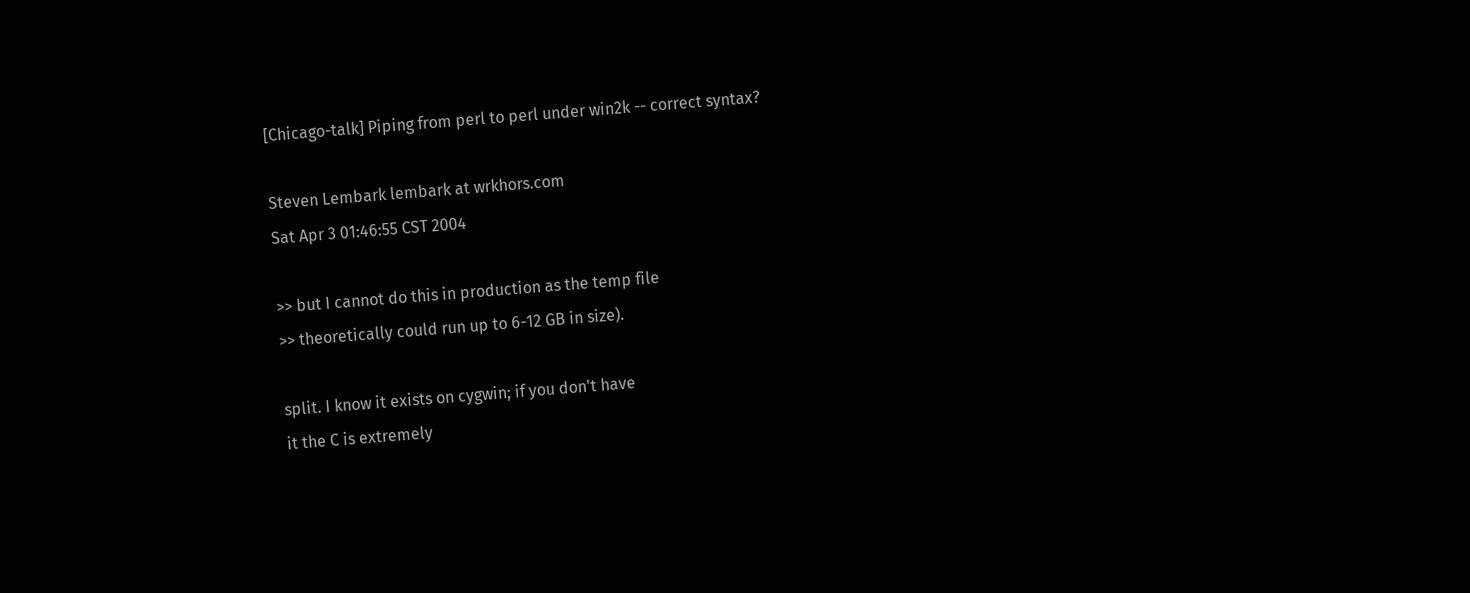[Chicago-talk] Piping from perl to perl under win2k -- correct syntax?

Steven Lembark lembark at wrkhors.com
Sat Apr 3 01:46:55 CST 2004

>> but I cannot do this in production as the temp file
>> theoretically could run up to 6-12 GB in size).

split. I know it exists on cygwin; if you don't have
it the C is extremely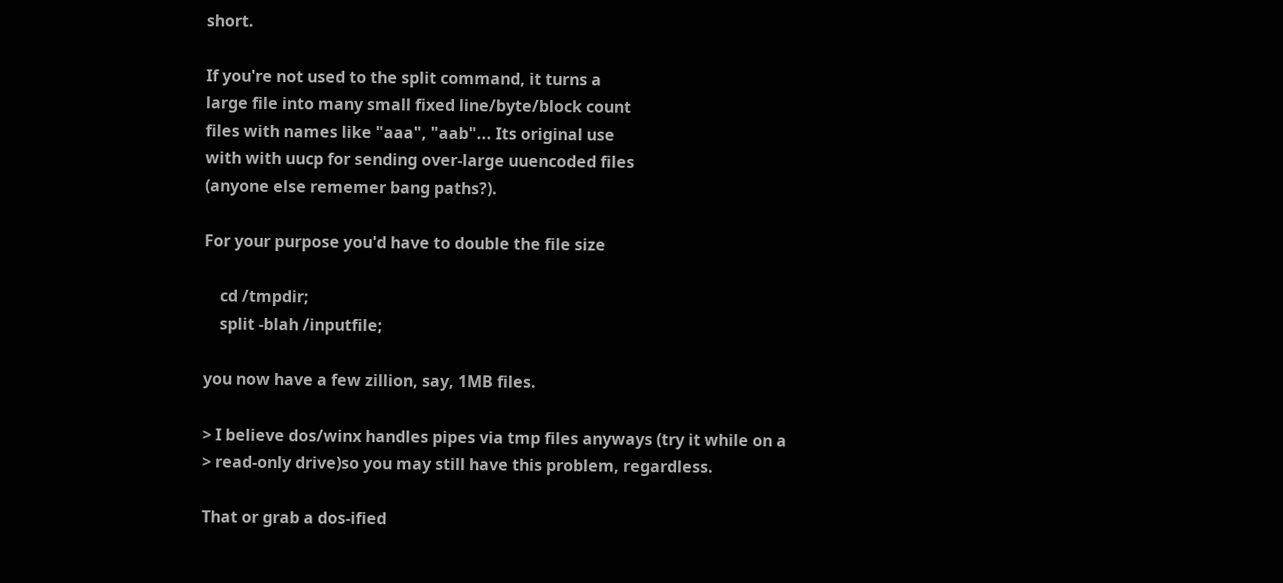short.

If you're not used to the split command, it turns a
large file into many small fixed line/byte/block count
files with names like "aaa", "aab"... Its original use
with with uucp for sending over-large uuencoded files
(anyone else rememer bang paths?).

For your purpose you'd have to double the file size

    cd /tmpdir;
    split -blah /inputfile;

you now have a few zillion, say, 1MB files.

> I believe dos/winx handles pipes via tmp files anyways (try it while on a
> read-only drive)so you may still have this problem, regardless.

That or grab a dos-ified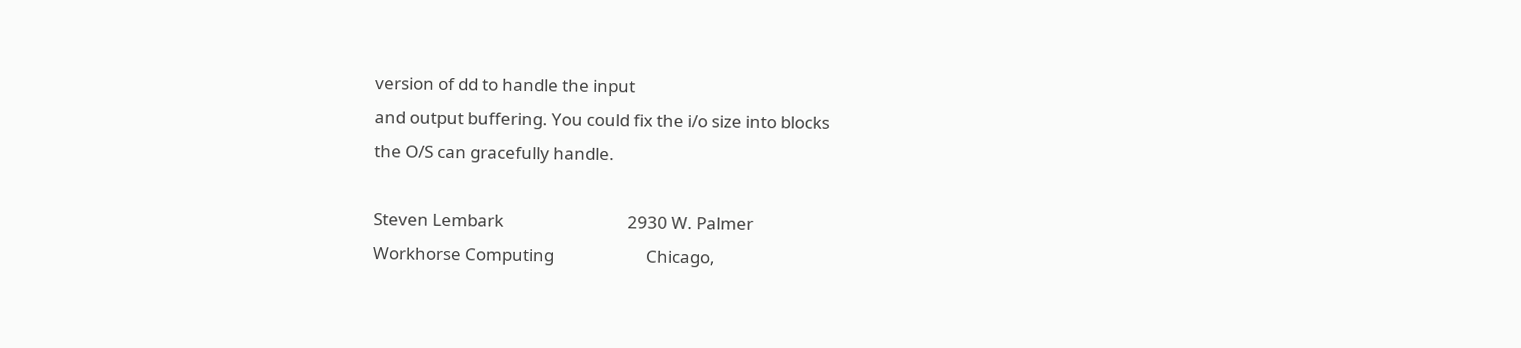version of dd to handle the input
and output buffering. You could fix the i/o size into blocks
the O/S can gracefully handle.

Steven Lembark                               2930 W. Palmer
Workhorse Computing                       Chicago,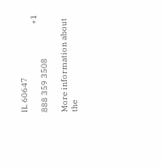IL 60647
                                            +1 888 359 3508

More information about the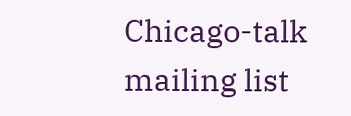Chicago-talk mailing list